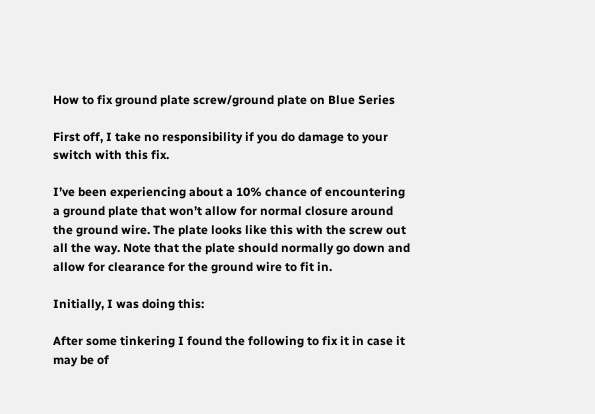How to fix ground plate screw/ground plate on Blue Series

First off, I take no responsibility if you do damage to your switch with this fix.

I’ve been experiencing about a 10% chance of encountering a ground plate that won’t allow for normal closure around the ground wire. The plate looks like this with the screw out all the way. Note that the plate should normally go down and allow for clearance for the ground wire to fit in.

Initially, I was doing this:

After some tinkering I found the following to fix it in case it may be of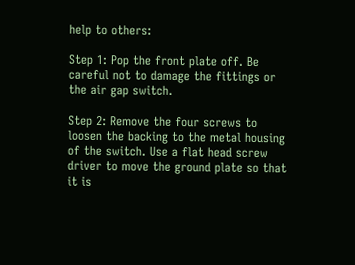help to others:

Step 1: Pop the front plate off. Be careful not to damage the fittings or the air gap switch.

Step 2: Remove the four screws to loosen the backing to the metal housing of the switch. Use a flat head screw driver to move the ground plate so that it is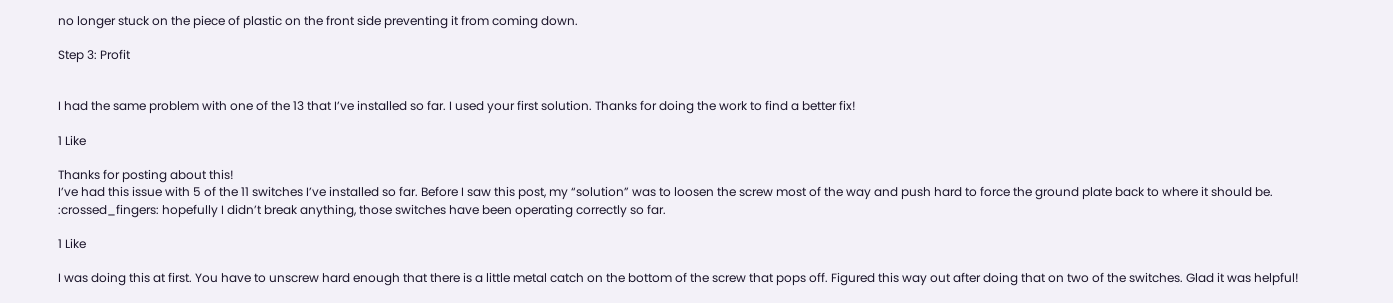no longer stuck on the piece of plastic on the front side preventing it from coming down.

Step 3: Profit


I had the same problem with one of the 13 that I’ve installed so far. I used your first solution. Thanks for doing the work to find a better fix!

1 Like

Thanks for posting about this!
I’ve had this issue with 5 of the 11 switches I’ve installed so far. Before I saw this post, my “solution” was to loosen the screw most of the way and push hard to force the ground plate back to where it should be. :crossed_fingers: hopefully I didn’t break anything, those switches have been operating correctly so far.

1 Like

I was doing this at first. You have to unscrew hard enough that there is a little metal catch on the bottom of the screw that pops off. Figured this way out after doing that on two of the switches. Glad it was helpful!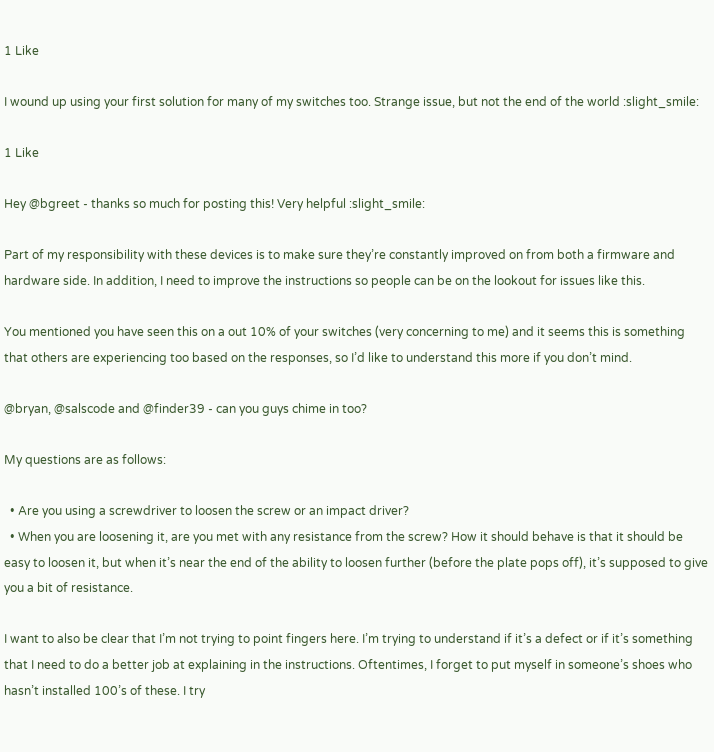1 Like

I wound up using your first solution for many of my switches too. Strange issue, but not the end of the world :slight_smile:

1 Like

Hey @bgreet - thanks so much for posting this! Very helpful :slight_smile:

Part of my responsibility with these devices is to make sure they’re constantly improved on from both a firmware and hardware side. In addition, I need to improve the instructions so people can be on the lookout for issues like this.

You mentioned you have seen this on a out 10% of your switches (very concerning to me) and it seems this is something that others are experiencing too based on the responses, so I’d like to understand this more if you don’t mind.

@bryan, @salscode and @finder39 - can you guys chime in too?

My questions are as follows:

  • Are you using a screwdriver to loosen the screw or an impact driver?
  • When you are loosening it, are you met with any resistance from the screw? How it should behave is that it should be easy to loosen it, but when it’s near the end of the ability to loosen further (before the plate pops off), it’s supposed to give you a bit of resistance.

I want to also be clear that I’m not trying to point fingers here. I’m trying to understand if it’s a defect or if it’s something that I need to do a better job at explaining in the instructions. Oftentimes, I forget to put myself in someone’s shoes who hasn’t installed 100’s of these. I try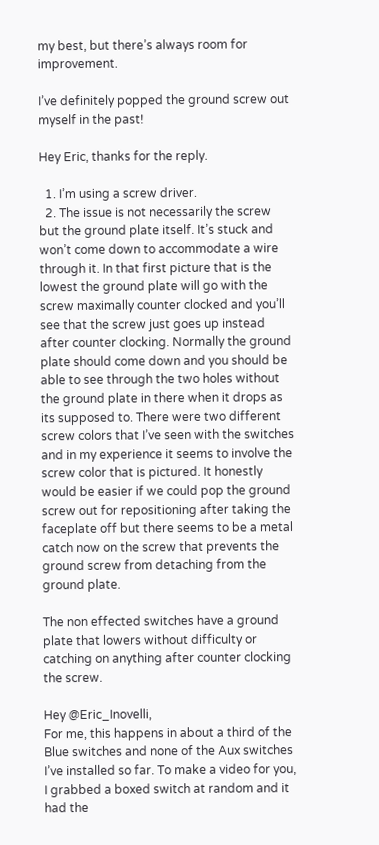my best, but there’s always room for improvement.

I’ve definitely popped the ground screw out myself in the past!

Hey Eric, thanks for the reply.

  1. I’m using a screw driver.
  2. The issue is not necessarily the screw but the ground plate itself. It’s stuck and won’t come down to accommodate a wire through it. In that first picture that is the lowest the ground plate will go with the screw maximally counter clocked and you’ll see that the screw just goes up instead after counter clocking. Normally the ground plate should come down and you should be able to see through the two holes without the ground plate in there when it drops as its supposed to. There were two different screw colors that I’ve seen with the switches and in my experience it seems to involve the screw color that is pictured. It honestly would be easier if we could pop the ground screw out for repositioning after taking the faceplate off but there seems to be a metal catch now on the screw that prevents the ground screw from detaching from the ground plate.

The non effected switches have a ground plate that lowers without difficulty or catching on anything after counter clocking the screw.

Hey @Eric_Inovelli,
For me, this happens in about a third of the Blue switches and none of the Aux switches I’ve installed so far. To make a video for you, I grabbed a boxed switch at random and it had the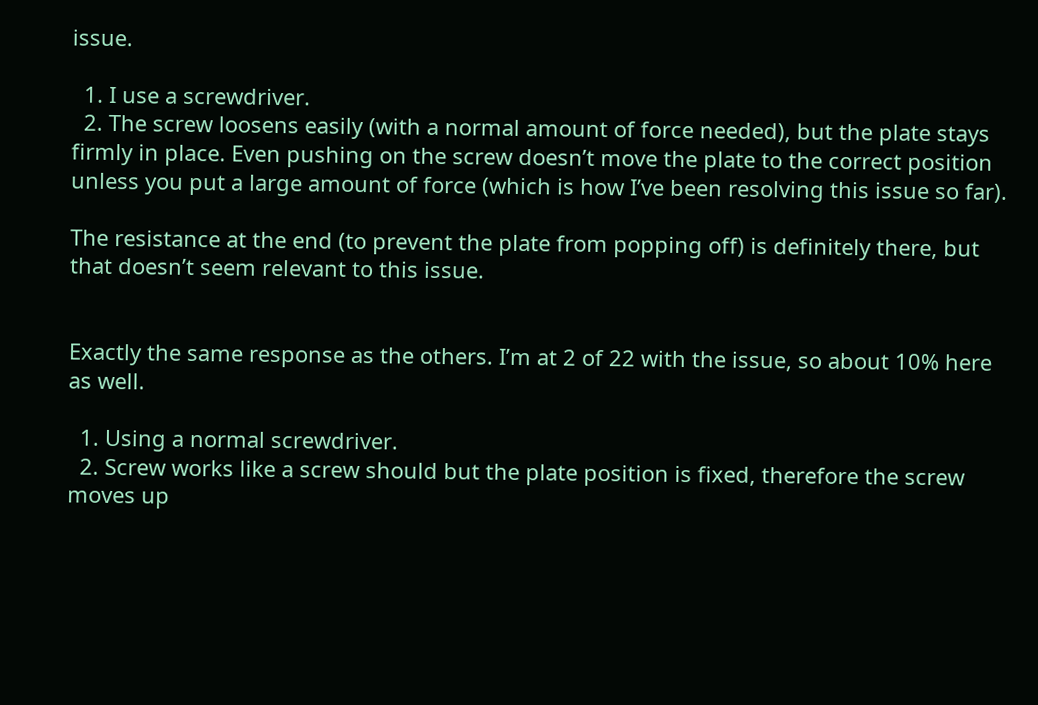issue.

  1. I use a screwdriver.
  2. The screw loosens easily (with a normal amount of force needed), but the plate stays firmly in place. Even pushing on the screw doesn’t move the plate to the correct position unless you put a large amount of force (which is how I’ve been resolving this issue so far).

The resistance at the end (to prevent the plate from popping off) is definitely there, but that doesn’t seem relevant to this issue.


Exactly the same response as the others. I’m at 2 of 22 with the issue, so about 10% here as well.

  1. Using a normal screwdriver.
  2. Screw works like a screw should but the plate position is fixed, therefore the screw moves up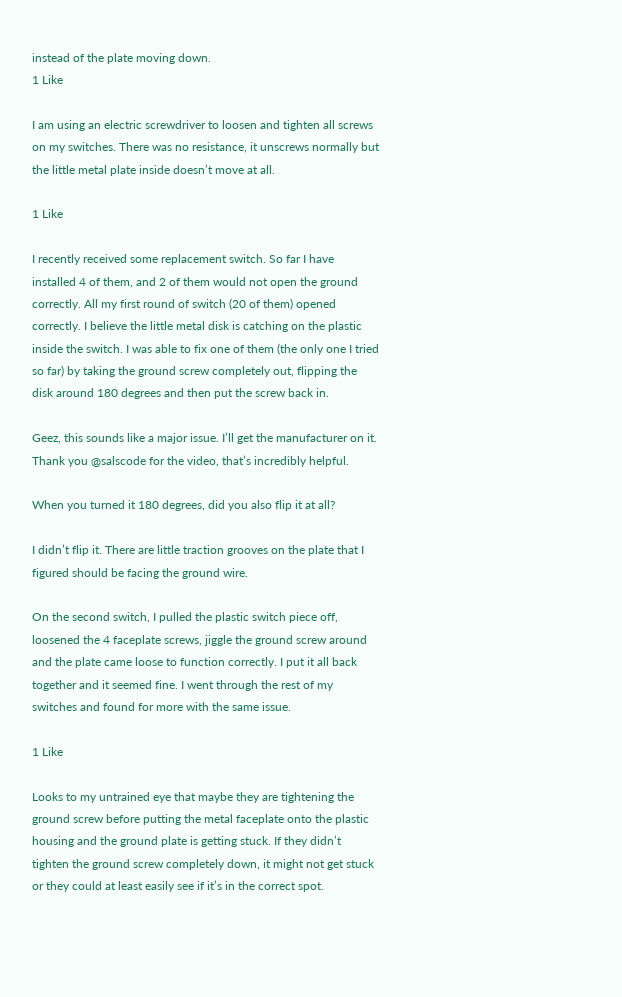instead of the plate moving down.
1 Like

I am using an electric screwdriver to loosen and tighten all screws on my switches. There was no resistance, it unscrews normally but the little metal plate inside doesn’t move at all.

1 Like

I recently received some replacement switch. So far I have installed 4 of them, and 2 of them would not open the ground correctly. All my first round of switch (20 of them) opened correctly. I believe the little metal disk is catching on the plastic inside the switch. I was able to fix one of them (the only one I tried so far) by taking the ground screw completely out, flipping the disk around 180 degrees and then put the screw back in.

Geez, this sounds like a major issue. I’ll get the manufacturer on it. Thank you @salscode for the video, that’s incredibly helpful.

When you turned it 180 degrees, did you also flip it at all?

I didn’t flip it. There are little traction grooves on the plate that I figured should be facing the ground wire.

On the second switch, I pulled the plastic switch piece off, loosened the 4 faceplate screws, jiggle the ground screw around and the plate came loose to function correctly. I put it all back together and it seemed fine. I went through the rest of my switches and found for more with the same issue.

1 Like

Looks to my untrained eye that maybe they are tightening the ground screw before putting the metal faceplate onto the plastic housing and the ground plate is getting stuck. If they didn’t tighten the ground screw completely down, it might not get stuck or they could at least easily see if it’s in the correct spot.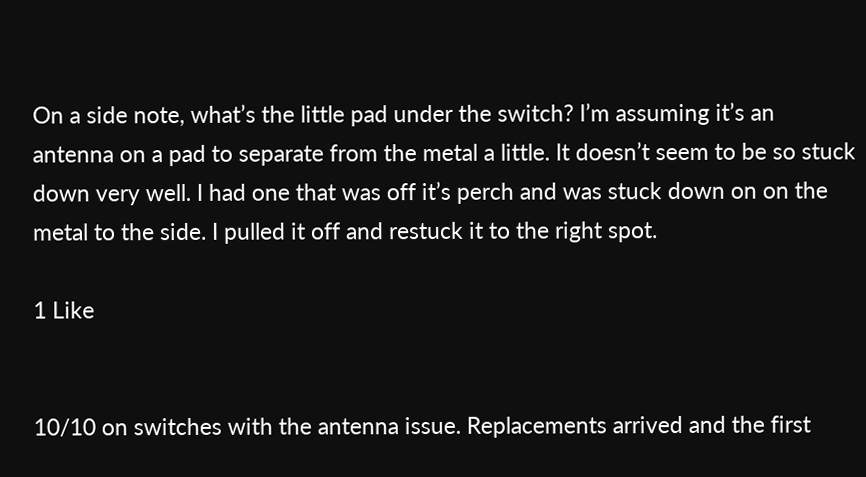On a side note, what’s the little pad under the switch? I’m assuming it’s an antenna on a pad to separate from the metal a little. It doesn’t seem to be so stuck down very well. I had one that was off it’s perch and was stuck down on on the metal to the side. I pulled it off and restuck it to the right spot.

1 Like


10/10 on switches with the antenna issue. Replacements arrived and the first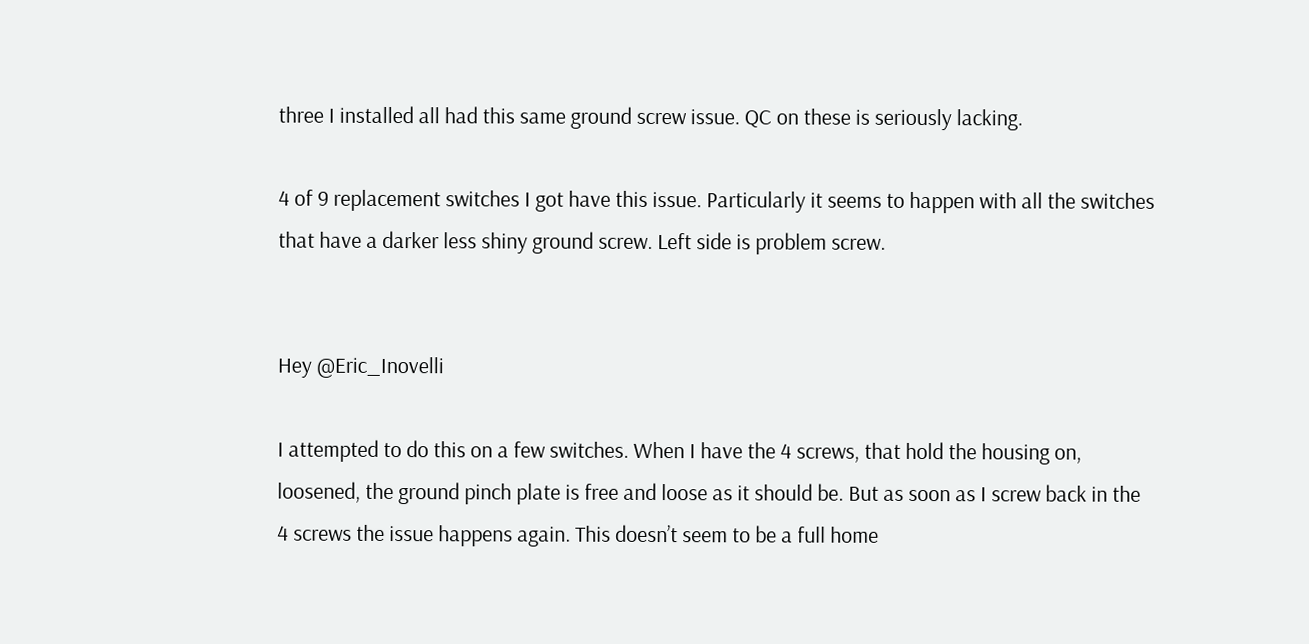three I installed all had this same ground screw issue. QC on these is seriously lacking.

4 of 9 replacement switches I got have this issue. Particularly it seems to happen with all the switches that have a darker less shiny ground screw. Left side is problem screw.


Hey @Eric_Inovelli

I attempted to do this on a few switches. When I have the 4 screws, that hold the housing on, loosened, the ground pinch plate is free and loose as it should be. But as soon as I screw back in the 4 screws the issue happens again. This doesn’t seem to be a full home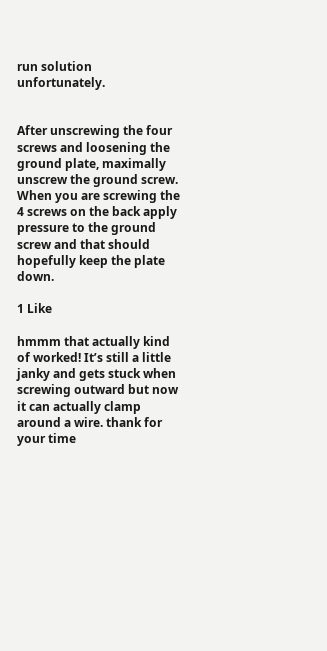run solution unfortunately.


After unscrewing the four screws and loosening the ground plate, maximally unscrew the ground screw. When you are screwing the 4 screws on the back apply pressure to the ground screw and that should hopefully keep the plate down.

1 Like

hmmm that actually kind of worked! It’s still a little janky and gets stuck when screwing outward but now it can actually clamp around a wire. thank for your time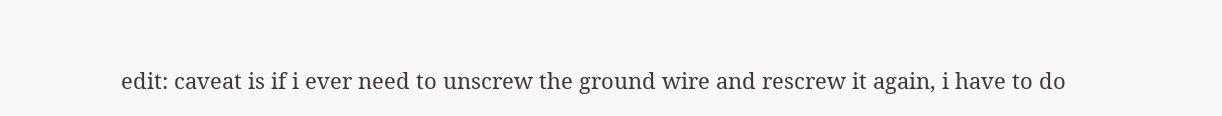edit: caveat is if i ever need to unscrew the ground wire and rescrew it again, i have to do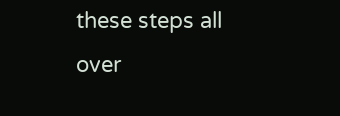these steps all over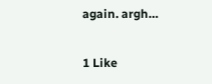again. argh…

1 Like